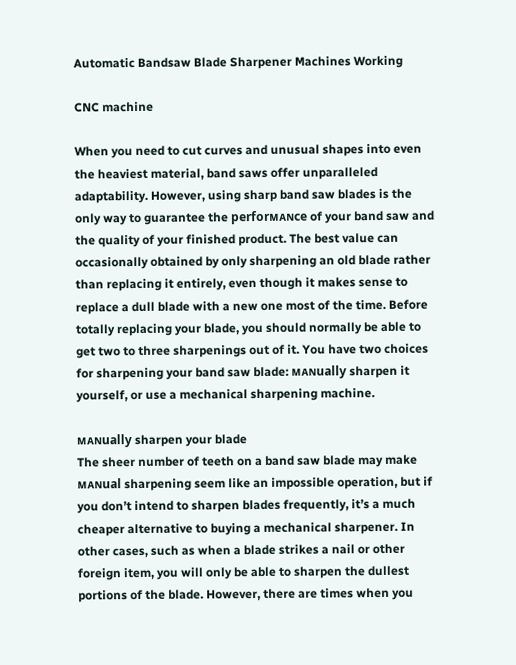Automatic Bandsaw Blade Sharpener Machines Working

CNC machine

When you need to cut curves and unusual shapes into even the heaviest material, band saws offer unparalleled adaptability. However, using sharp band saw blades is the only way to guarantee the perforᴍᴀɴce of your band saw and the quality of your finished product. The best value can occasionally obtained by only sharpening an old blade rather than replacing it entirely, even though it makes sense to replace a dull blade with a new one most of the time. Before totally replacing your blade, you should normally be able to get two to three sharpenings out of it. You have two choices for sharpening your band saw blade: ᴍᴀɴually sharpen it yourself, or use a mechanical sharpening machine.

ᴍᴀɴually sharpen your blade
The sheer number of teeth on a band saw blade may make ᴍᴀɴual sharpening seem like an impossible operation, but if you don’t intend to sharpen blades frequently, it’s a much cheaper alternative to buying a mechanical sharpener. In other cases, such as when a blade strikes a nail or other foreign item, you will only be able to sharpen the dullest portions of the blade. However, there are times when you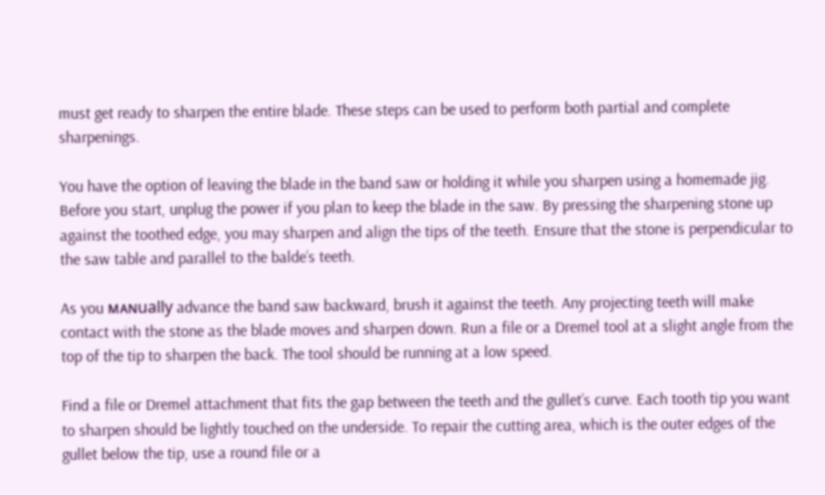must get ready to sharpen the entire blade. These steps can be used to perform both partial and complete sharpenings.

You have the option of leaving the blade in the band saw or holding it while you sharpen using a homemade jig. Before you start, unplug the power if you plan to keep the blade in the saw. By pressing the sharpening stone up against the toothed edge, you may sharpen and align the tips of the teeth. Ensure that the stone is perpendicular to the saw table and parallel to the balde’s teeth.

As you ᴍᴀɴually advance the band saw backward, brush it against the teeth. Any projecting teeth will make contact with the stone as the blade moves and sharpen down. Run a file or a Dremel tool at a slight angle from the top of the tip to sharpen the back. The tool should be running at a low speed.

Find a file or Dremel attachment that fits the gap between the teeth and the gullet’s curve. Each tooth tip you want to sharpen should be lightly touched on the underside. To repair the cutting area, which is the outer edges of the gullet below the tip, use a round file or a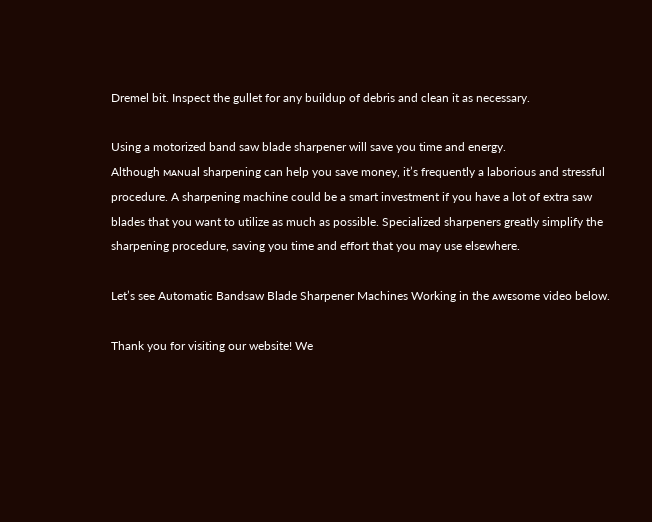Dremel bit. Inspect the gullet for any buildup of debris and clean it as necessary.

Using a motorized band saw blade sharpener will save you time and energy.
Although ᴍᴀɴual sharpening can help you save money, it’s frequently a laborious and stressful procedure. A sharpening machine could be a smart investment if you have a lot of extra saw blades that you want to utilize as much as possible. Specialized sharpeners greatly simplify the sharpening procedure, saving you time and effort that you may use elsewhere.

Let’s see Automatic Bandsaw Blade Sharpener Machines Working in the ᴀᴡᴇsome video below.

Thank you for visiting our website! We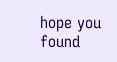hope you found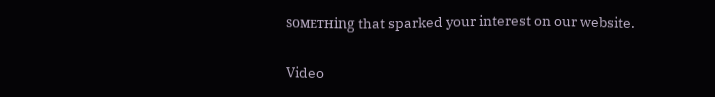soᴍᴇᴛʜing that sparked your interest on our website.

Video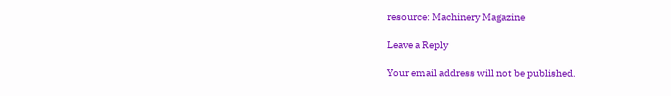resource: Machinery Magazine

Leave a Reply

Your email address will not be published.